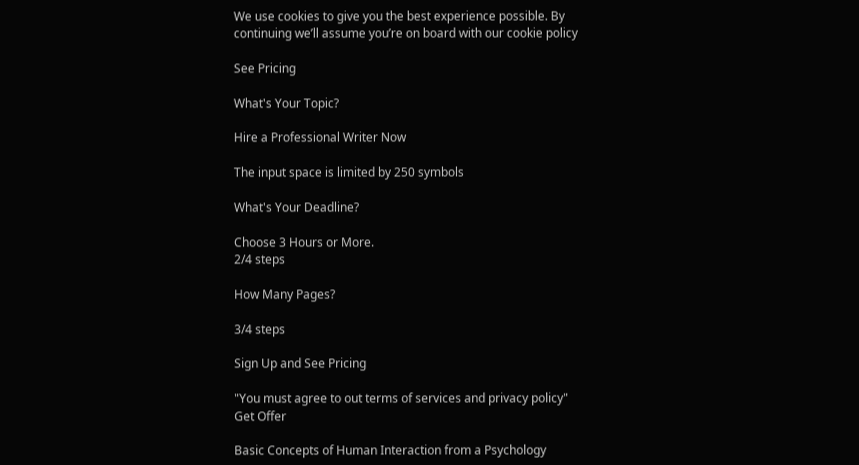We use cookies to give you the best experience possible. By continuing we’ll assume you’re on board with our cookie policy

See Pricing

What's Your Topic?

Hire a Professional Writer Now

The input space is limited by 250 symbols

What's Your Deadline?

Choose 3 Hours or More.
2/4 steps

How Many Pages?

3/4 steps

Sign Up and See Pricing

"You must agree to out terms of services and privacy policy"
Get Offer

Basic Concepts of Human Interaction from a Psychology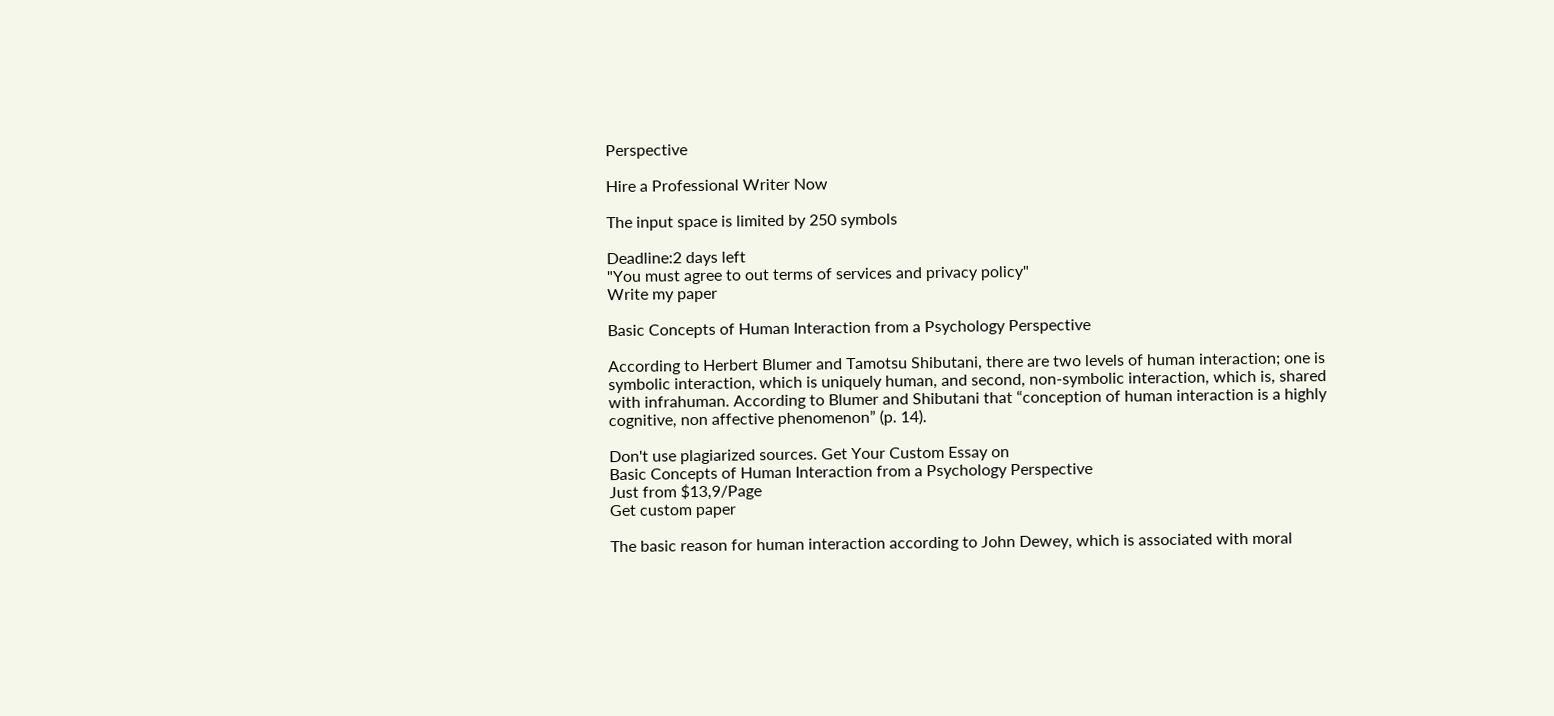Perspective

Hire a Professional Writer Now

The input space is limited by 250 symbols

Deadline:2 days left
"You must agree to out terms of services and privacy policy"
Write my paper

Basic Concepts of Human Interaction from a Psychology Perspective

According to Herbert Blumer and Tamotsu Shibutani, there are two levels of human interaction; one is symbolic interaction, which is uniquely human, and second, non-symbolic interaction, which is, shared with infrahuman. According to Blumer and Shibutani that “conception of human interaction is a highly cognitive, non affective phenomenon” (p. 14).

Don't use plagiarized sources. Get Your Custom Essay on
Basic Concepts of Human Interaction from a Psychology Perspective
Just from $13,9/Page
Get custom paper

The basic reason for human interaction according to John Dewey, which is associated with moral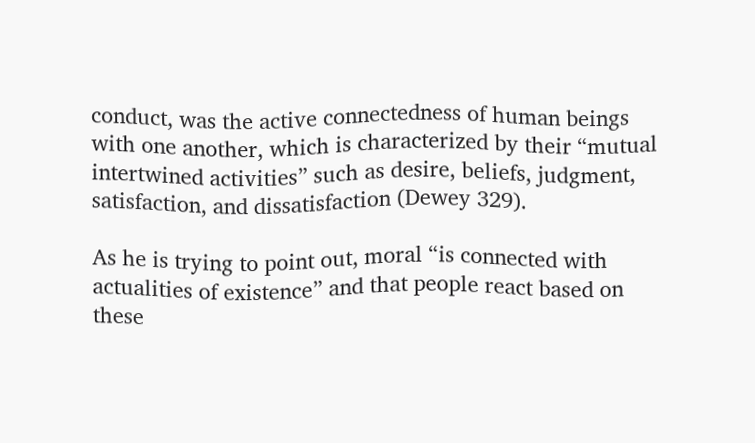conduct, was the active connectedness of human beings with one another, which is characterized by their “mutual intertwined activities” such as desire, beliefs, judgment, satisfaction, and dissatisfaction (Dewey 329).

As he is trying to point out, moral “is connected with actualities of existence” and that people react based on these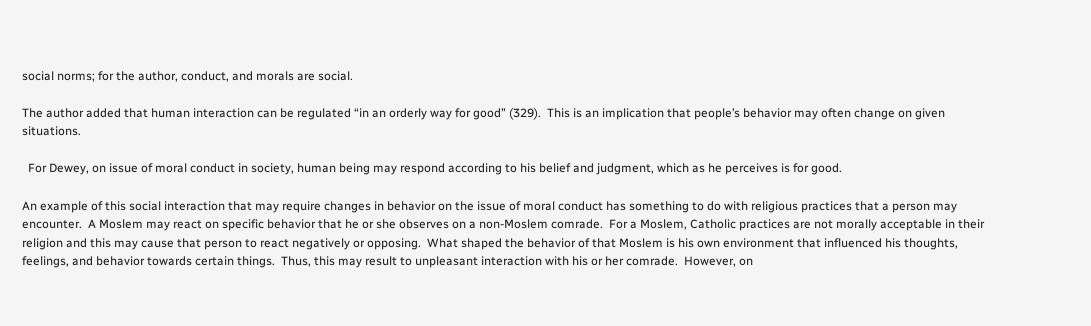social norms; for the author, conduct, and morals are social.

The author added that human interaction can be regulated “in an orderly way for good” (329).  This is an implication that people’s behavior may often change on given situations.

  For Dewey, on issue of moral conduct in society, human being may respond according to his belief and judgment, which as he perceives is for good.

An example of this social interaction that may require changes in behavior on the issue of moral conduct has something to do with religious practices that a person may encounter.  A Moslem may react on specific behavior that he or she observes on a non-Moslem comrade.  For a Moslem, Catholic practices are not morally acceptable in their religion and this may cause that person to react negatively or opposing.  What shaped the behavior of that Moslem is his own environment that influenced his thoughts, feelings, and behavior towards certain things.  Thus, this may result to unpleasant interaction with his or her comrade.  However, on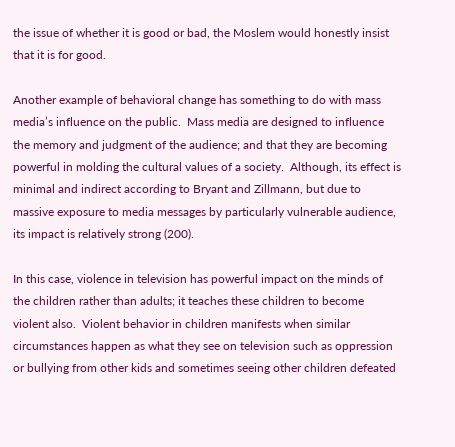the issue of whether it is good or bad, the Moslem would honestly insist that it is for good.

Another example of behavioral change has something to do with mass media’s influence on the public.  Mass media are designed to influence the memory and judgment of the audience; and that they are becoming powerful in molding the cultural values of a society.  Although, its effect is minimal and indirect according to Bryant and Zillmann, but due to massive exposure to media messages by particularly vulnerable audience, its impact is relatively strong (200).

In this case, violence in television has powerful impact on the minds of the children rather than adults; it teaches these children to become violent also.  Violent behavior in children manifests when similar circumstances happen as what they see on television such as oppression or bullying from other kids and sometimes seeing other children defeated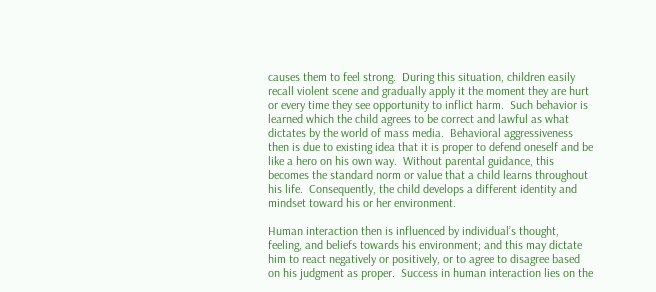causes them to feel strong.  During this situation, children easily recall violent scene and gradually apply it the moment they are hurt or every time they see opportunity to inflict harm.  Such behavior is learned which the child agrees to be correct and lawful as what dictates by the world of mass media.  Behavioral aggressiveness then is due to existing idea that it is proper to defend oneself and be like a hero on his own way.  Without parental guidance, this becomes the standard norm or value that a child learns throughout his life.  Consequently, the child develops a different identity and mindset toward his or her environment.

Human interaction then is influenced by individual’s thought, feeling, and beliefs towards his environment; and this may dictate him to react negatively or positively, or to agree to disagree based on his judgment as proper.  Success in human interaction lies on the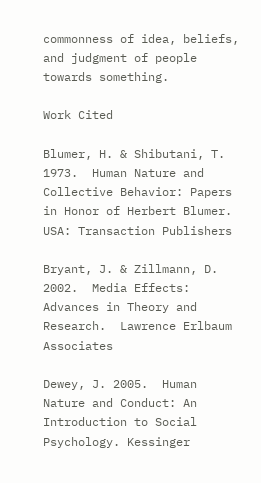commonness of idea, beliefs, and judgment of people towards something.

Work Cited

Blumer, H. & Shibutani, T. 1973.  Human Nature and Collective Behavior: Papers in Honor of Herbert Blumer.  USA: Transaction Publishers

Bryant, J. & Zillmann, D. 2002.  Media Effects: Advances in Theory and Research.  Lawrence Erlbaum Associates

Dewey, J. 2005.  Human Nature and Conduct: An Introduction to Social Psychology. Kessinger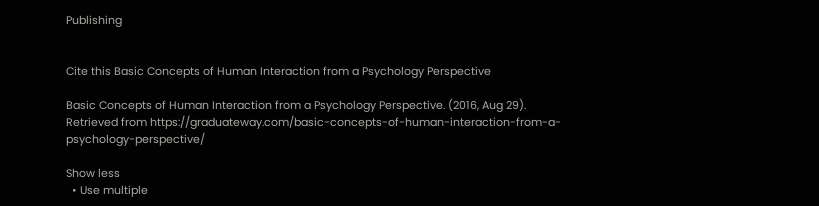Publishing


Cite this Basic Concepts of Human Interaction from a Psychology Perspective

Basic Concepts of Human Interaction from a Psychology Perspective. (2016, Aug 29). Retrieved from https://graduateway.com/basic-concepts-of-human-interaction-from-a-psychology-perspective/

Show less
  • Use multiple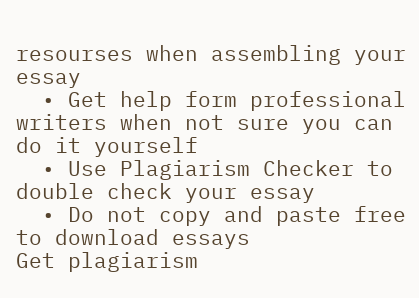resourses when assembling your essay
  • Get help form professional writers when not sure you can do it yourself
  • Use Plagiarism Checker to double check your essay
  • Do not copy and paste free to download essays
Get plagiarism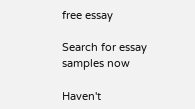free essay

Search for essay samples now

Haven't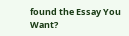found the Essay You Want?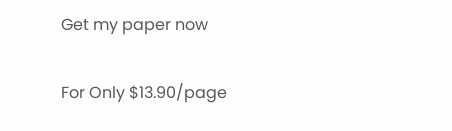Get my paper now

For Only $13.90/page